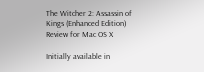The Witcher 2: Assassin of Kings (Enhanced Edition) Review for Mac OS X

Initially available in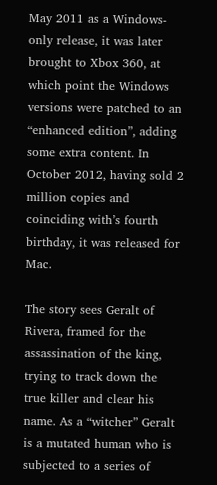May 2011 as a Windows-only release, it was later brought to Xbox 360, at which point the Windows versions were patched to an “enhanced edition”, adding some extra content. In October 2012, having sold 2 million copies and coinciding with’s fourth birthday, it was released for Mac.

The story sees Geralt of Rivera, framed for the assassination of the king, trying to track down the true killer and clear his name. As a “witcher” Geralt is a mutated human who is subjected to a series of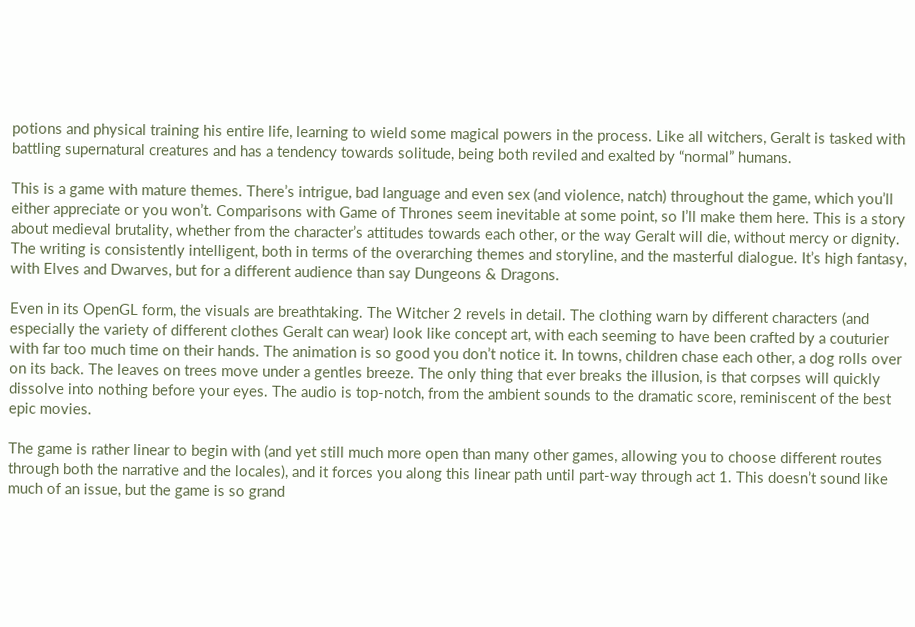potions and physical training his entire life, learning to wield some magical powers in the process. Like all witchers, Geralt is tasked with battling supernatural creatures and has a tendency towards solitude, being both reviled and exalted by “normal” humans.

This is a game with mature themes. There’s intrigue, bad language and even sex (and violence, natch) throughout the game, which you’ll either appreciate or you won’t. Comparisons with Game of Thrones seem inevitable at some point, so I’ll make them here. This is a story about medieval brutality, whether from the character’s attitudes towards each other, or the way Geralt will die, without mercy or dignity. The writing is consistently intelligent, both in terms of the overarching themes and storyline, and the masterful dialogue. It’s high fantasy, with Elves and Dwarves, but for a different audience than say Dungeons & Dragons.

Even in its OpenGL form, the visuals are breathtaking. The Witcher 2 revels in detail. The clothing warn by different characters (and especially the variety of different clothes Geralt can wear) look like concept art, with each seeming to have been crafted by a couturier with far too much time on their hands. The animation is so good you don’t notice it. In towns, children chase each other, a dog rolls over on its back. The leaves on trees move under a gentles breeze. The only thing that ever breaks the illusion, is that corpses will quickly dissolve into nothing before your eyes. The audio is top-notch, from the ambient sounds to the dramatic score, reminiscent of the best epic movies.

The game is rather linear to begin with (and yet still much more open than many other games, allowing you to choose different routes through both the narrative and the locales), and it forces you along this linear path until part-way through act 1. This doesn’t sound like much of an issue, but the game is so grand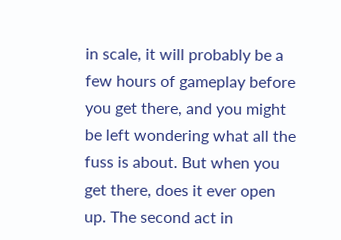in scale, it will probably be a few hours of gameplay before you get there, and you might be left wondering what all the fuss is about. But when you get there, does it ever open up. The second act in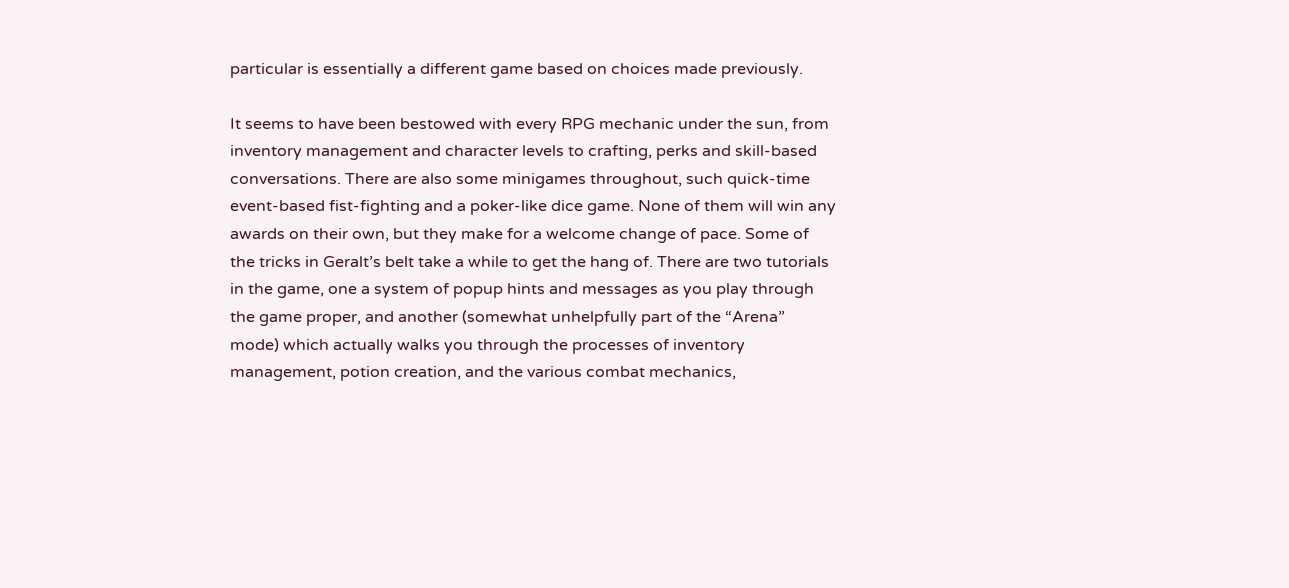particular is essentially a different game based on choices made previously.

It seems to have been bestowed with every RPG mechanic under the sun, from inventory management and character levels to crafting, perks and skill-based conversations. There are also some minigames throughout, such quick-time event-based fist-fighting and a poker-like dice game. None of them will win any awards on their own, but they make for a welcome change of pace. Some of the tricks in Geralt’s belt take a while to get the hang of. There are two tutorials in the game, one a system of popup hints and messages as you play through the game proper, and another (somewhat unhelpfully part of the “Arena” mode) which actually walks you through the processes of inventory management, potion creation, and the various combat mechanics,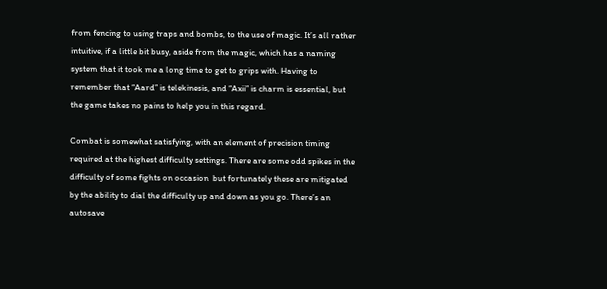from fencing to using traps and bombs, to the use of magic. It’s all rather intuitive, if a little bit busy, aside from the magic, which has a naming system that it took me a long time to get to grips with. Having to remember that “Aard” is telekinesis, and “Axii” is charm is essential, but the game takes no pains to help you in this regard.

Combat is somewhat satisfying, with an element of precision timing required at the highest difficulty settings. There are some odd spikes in the difficulty of some fights on occasion  but fortunately these are mitigated by the ability to dial the difficulty up and down as you go. There’s an autosave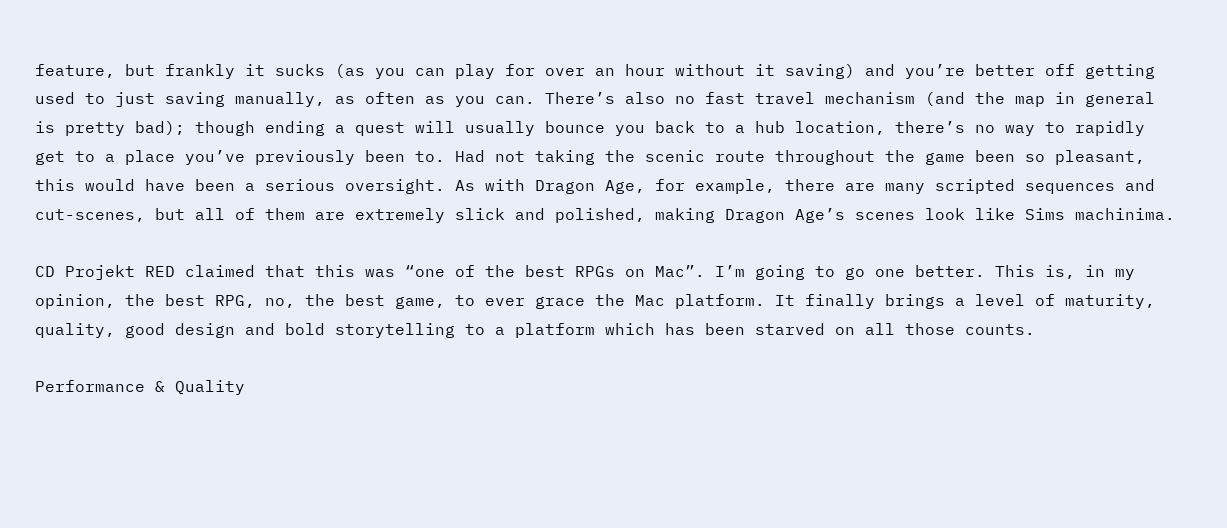feature, but frankly it sucks (as you can play for over an hour without it saving) and you’re better off getting used to just saving manually, as often as you can. There’s also no fast travel mechanism (and the map in general is pretty bad); though ending a quest will usually bounce you back to a hub location, there’s no way to rapidly get to a place you’ve previously been to. Had not taking the scenic route throughout the game been so pleasant, this would have been a serious oversight. As with Dragon Age, for example, there are many scripted sequences and cut-scenes, but all of them are extremely slick and polished, making Dragon Age’s scenes look like Sims machinima.

CD Projekt RED claimed that this was “one of the best RPGs on Mac”. I’m going to go one better. This is, in my opinion, the best RPG, no, the best game, to ever grace the Mac platform. It finally brings a level of maturity, quality, good design and bold storytelling to a platform which has been starved on all those counts.

Performance & Quality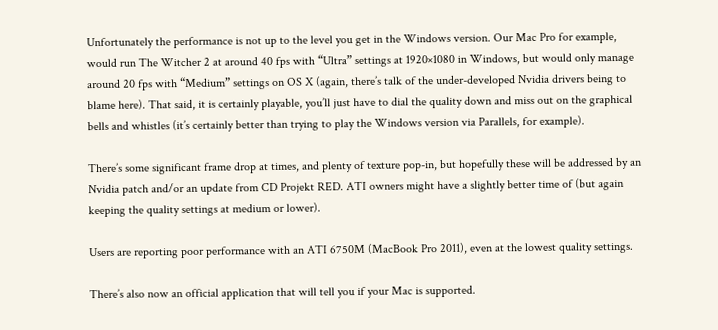Unfortunately the performance is not up to the level you get in the Windows version. Our Mac Pro for example, would run The Witcher 2 at around 40 fps with “Ultra” settings at 1920×1080 in Windows, but would only manage around 20 fps with “Medium” settings on OS X (again, there’s talk of the under-developed Nvidia drivers being to blame here). That said, it is certainly playable, you’ll just have to dial the quality down and miss out on the graphical bells and whistles (it’s certainly better than trying to play the Windows version via Parallels, for example).

There’s some significant frame drop at times, and plenty of texture pop-in, but hopefully these will be addressed by an Nvidia patch and/or an update from CD Projekt RED. ATI owners might have a slightly better time of (but again keeping the quality settings at medium or lower).

Users are reporting poor performance with an ATI 6750M (MacBook Pro 2011), even at the lowest quality settings.

There’s also now an official application that will tell you if your Mac is supported.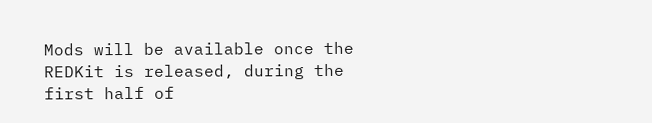Mods will be available once the REDKit is released, during the first half of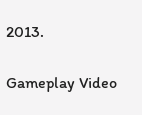2013.

Gameplay Video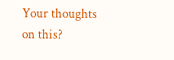Your thoughts on this?